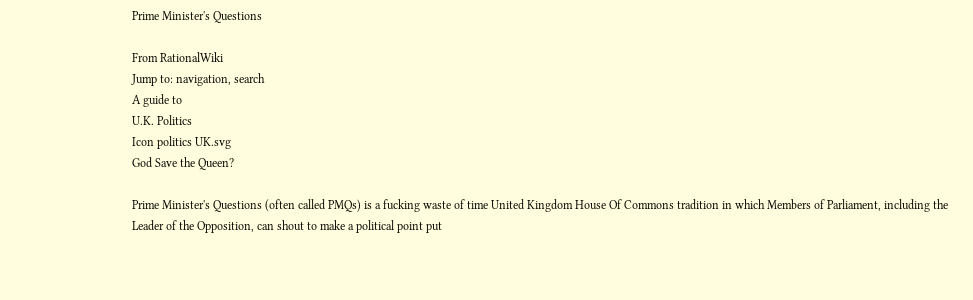Prime Minister's Questions

From RationalWiki
Jump to: navigation, search
A guide to
U.K. Politics
Icon politics UK.svg
God Save the Queen?

Prime Minister's Questions (often called PMQs) is a fucking waste of time United Kingdom House Of Commons tradition in which Members of Parliament, including the Leader of the Opposition, can shout to make a political point put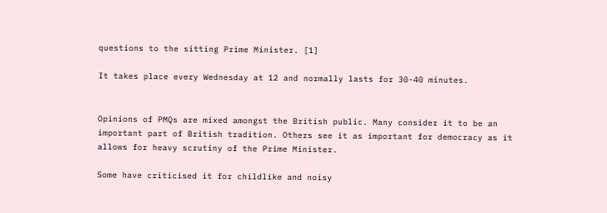questions to the sitting Prime Minister. [1]

It takes place every Wednesday at 12 and normally lasts for 30-40 minutes.


Opinions of PMQs are mixed amongst the British public. Many consider it to be an important part of British tradition. Others see it as important for democracy as it allows for heavy scrutiny of the Prime Minister.

Some have criticised it for childlike and noisy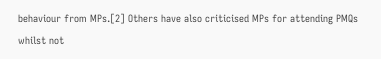behaviour from MPs.[2] Others have also criticised MPs for attending PMQs whilst not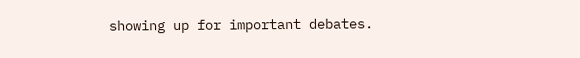showing up for important debates.